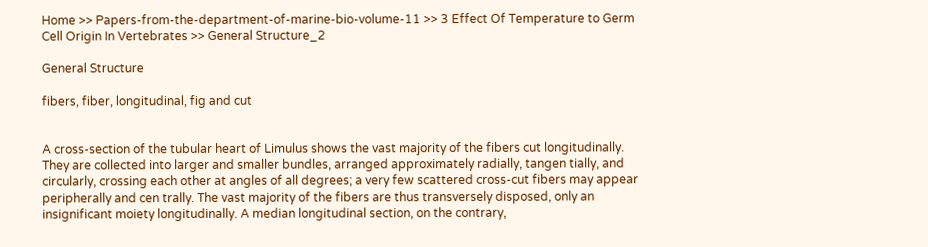Home >> Papers-from-the-department-of-marine-bio-volume-11 >> 3 Effect Of Temperature to Germ Cell Origin In Vertebrates >> General Structure_2

General Structure

fibers, fiber, longitudinal, fig and cut


A cross-section of the tubular heart of Limulus shows the vast majority of the fibers cut longitudinally. They are collected into larger and smaller bundles, arranged approximately radially, tangen tially, and circularly, crossing each other at angles of all degrees; a very few scattered cross-cut fibers may appear peripherally and cen trally. The vast majority of the fibers are thus transversely disposed, only an insignificant moiety longitudinally. A median longitudinal section, on the contrary,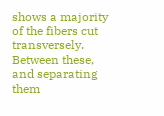shows a majority of the fibers cut transversely. Between these, and separating them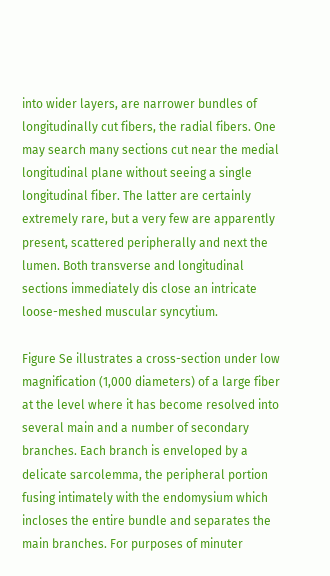into wider layers, are narrower bundles of longitudinally cut fibers, the radial fibers. One may search many sections cut near the medial longitudinal plane without seeing a single longitudinal fiber. The latter are certainly extremely rare, but a very few are apparently present, scattered peripherally and next the lumen. Both transverse and longitudinal sections immediately dis close an intricate loose-meshed muscular syncytium.

Figure Se illustrates a cross-section under low magnification (1,000 diameters) of a large fiber at the level where it has become resolved into several main and a number of secondary branches. Each branch is enveloped by a delicate sarcolemma, the peripheral portion fusing intimately with the endomysium which incloses the entire bundle and separates the main branches. For purposes of minuter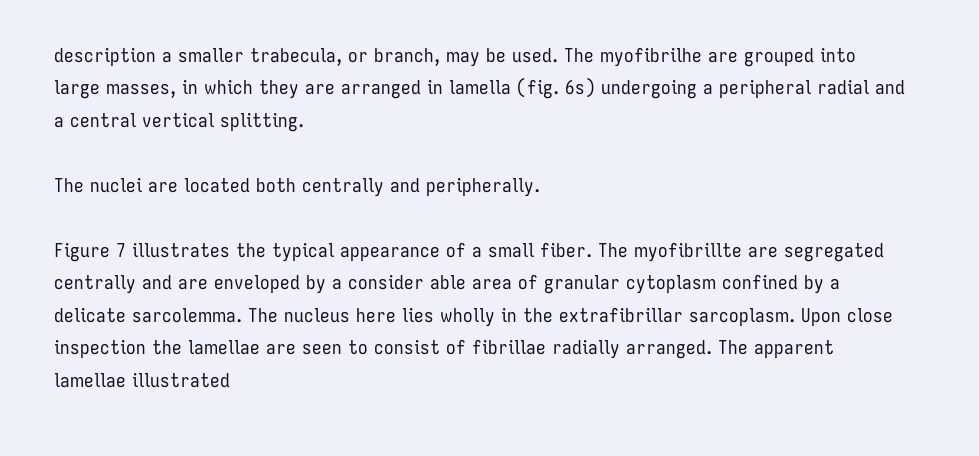description a smaller trabecula, or branch, may be used. The myofibrilhe are grouped into large masses, in which they are arranged in lamella (fig. 6s) undergoing a peripheral radial and a central vertical splitting.

The nuclei are located both centrally and peripherally.

Figure 7 illustrates the typical appearance of a small fiber. The myofibrillte are segregated centrally and are enveloped by a consider able area of granular cytoplasm confined by a delicate sarcolemma. The nucleus here lies wholly in the extrafibrillar sarcoplasm. Upon close inspection the lamellae are seen to consist of fibrillae radially arranged. The apparent lamellae illustrated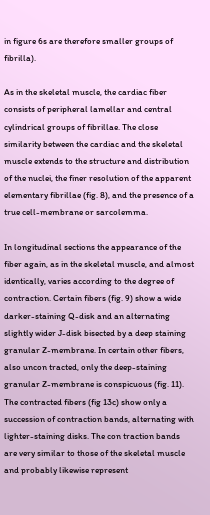in figure 6s are therefore smaller groups of fibrilla).

As in the skeletal muscle, the cardiac fiber consists of peripheral lamellar and central cylindrical groups of fibrillae. The close similarity between the cardiac and the skeletal muscle extends to the structure and distribution of the nuclei, the finer resolution of the apparent elementary fibrillae (fig. 8), and the presence of a true cell-membrane or sarcolemma.

In longitudinal sections the appearance of the fiber again, as in the skeletal muscle, and almost identically, varies according to the degree of contraction. Certain fibers (fig. 9) show a wide darker-staining Q-disk and an alternating slightly wider J-disk bisected by a deep staining granular Z-membrane. In certain other fibers, also uncon tracted, only the deep-staining granular Z-membrane is conspicuous (fig. 11). The contracted fibers (fig 13c) show only a succession of contraction bands, alternating with lighter-staining disks. The con traction bands are very similar to those of the skeletal muscle and probably likewise represent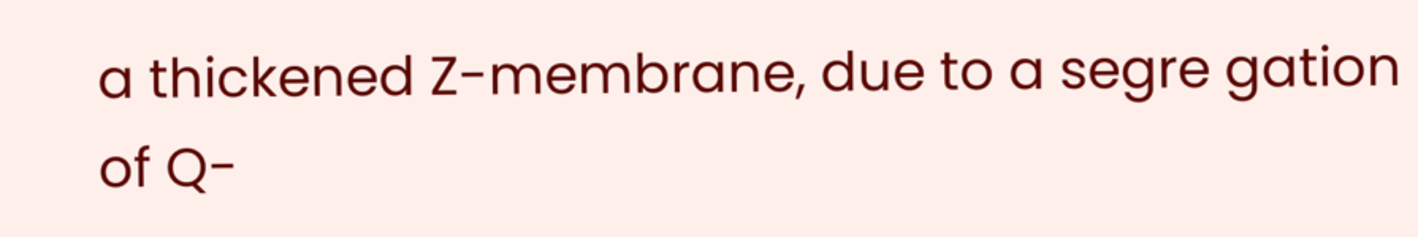a thickened Z-membrane, due to a segre gation of Q-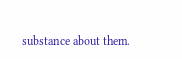substance about them.